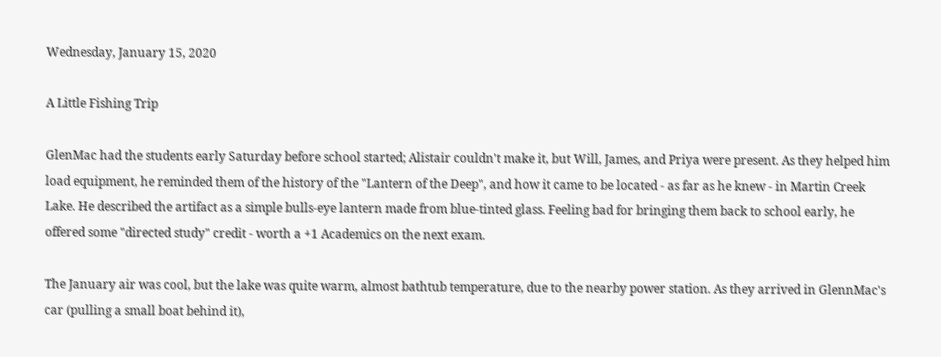Wednesday, January 15, 2020

A Little Fishing Trip

GlenMac had the students early Saturday before school started; Alistair couldn't make it, but Will, James, and Priya were present. As they helped him load equipment, he reminded them of the history of the "Lantern of the Deep", and how it came to be located - as far as he knew - in Martin Creek Lake. He described the artifact as a simple bulls-eye lantern made from blue-tinted glass. Feeling bad for bringing them back to school early, he offered some "directed study" credit - worth a +1 Academics on the next exam.

The January air was cool, but the lake was quite warm, almost bathtub temperature, due to the nearby power station. As they arrived in GlennMac's car (pulling a small boat behind it),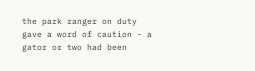the park ranger on duty gave a word of caution - a gator or two had been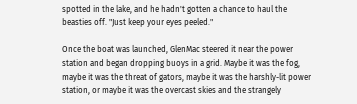spotted in the lake, and he hadn't gotten a chance to haul the beasties off. "Just keep your eyes peeled."

Once the boat was launched, GlenMac steered it near the power station and began dropping buoys in a grid. Maybe it was the fog, maybe it was the threat of gators, maybe it was the harshly-lit power station, or maybe it was the overcast skies and the strangely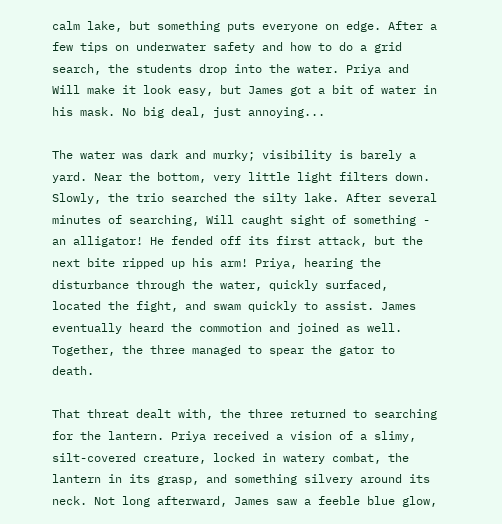calm lake, but something puts everyone on edge. After a few tips on underwater safety and how to do a grid search, the students drop into the water. Priya and Will make it look easy, but James got a bit of water in his mask. No big deal, just annoying...

The water was dark and murky; visibility is barely a yard. Near the bottom, very little light filters down. Slowly, the trio searched the silty lake. After several minutes of searching, Will caught sight of something - an alligator! He fended off its first attack, but the next bite ripped up his arm! Priya, hearing the disturbance through the water, quickly surfaced, located the fight, and swam quickly to assist. James eventually heard the commotion and joined as well. Together, the three managed to spear the gator to death.

That threat dealt with, the three returned to searching for the lantern. Priya received a vision of a slimy, silt-covered creature, locked in watery combat, the lantern in its grasp, and something silvery around its neck. Not long afterward, James saw a feeble blue glow,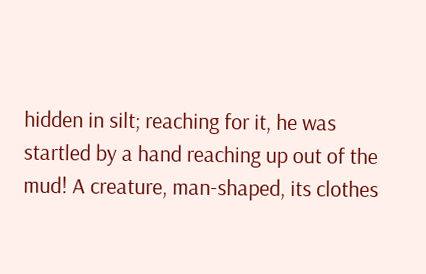hidden in silt; reaching for it, he was startled by a hand reaching up out of the mud! A creature, man-shaped, its clothes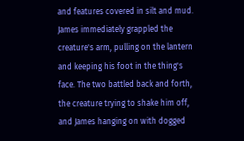and features covered in silt and mud. James immediately grappled the creature's arm, pulling on the lantern and keeping his foot in the thing's face. The two battled back and forth, the creature trying to shake him off, and James hanging on with dogged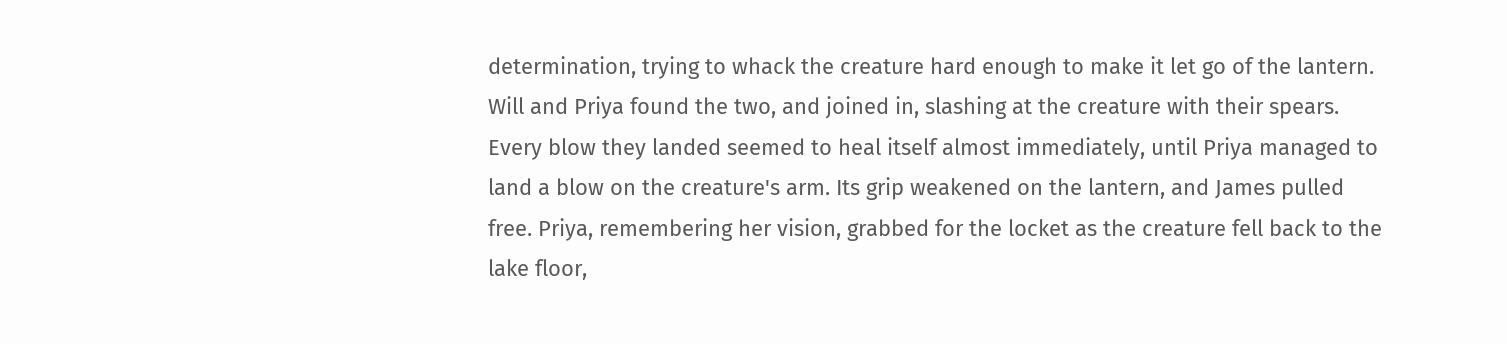determination, trying to whack the creature hard enough to make it let go of the lantern. Will and Priya found the two, and joined in, slashing at the creature with their spears. Every blow they landed seemed to heal itself almost immediately, until Priya managed to land a blow on the creature's arm. Its grip weakened on the lantern, and James pulled free. Priya, remembering her vision, grabbed for the locket as the creature fell back to the lake floor,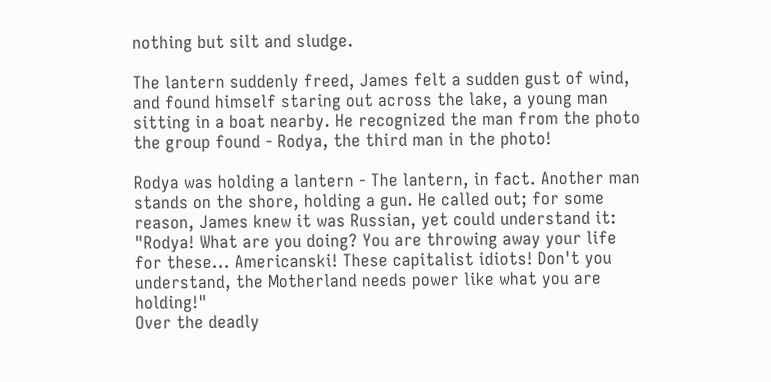nothing but silt and sludge.

The lantern suddenly freed, James felt a sudden gust of wind, and found himself staring out across the lake, a young man sitting in a boat nearby. He recognized the man from the photo the group found - Rodya, the third man in the photo!

Rodya was holding a lantern - The lantern, in fact. Another man stands on the shore, holding a gun. He called out; for some reason, James knew it was Russian, yet could understand it: "Rodya! What are you doing? You are throwing away your life for these... Americanski! These capitalist idiots! Don't you understand, the Motherland needs power like what you are holding!"
Over the deadly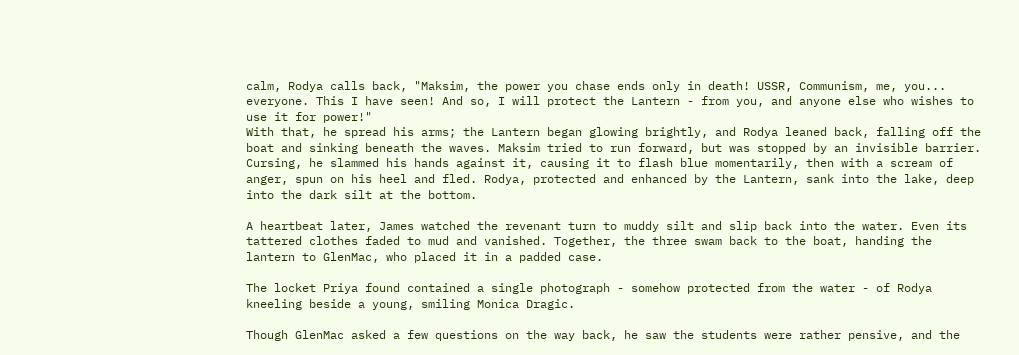calm, Rodya calls back, "Maksim, the power you chase ends only in death! USSR, Communism, me, you... everyone. This I have seen! And so, I will protect the Lantern - from you, and anyone else who wishes to use it for power!"
With that, he spread his arms; the Lantern began glowing brightly, and Rodya leaned back, falling off the boat and sinking beneath the waves. Maksim tried to run forward, but was stopped by an invisible barrier. Cursing, he slammed his hands against it, causing it to flash blue momentarily, then with a scream of anger, spun on his heel and fled. Rodya, protected and enhanced by the Lantern, sank into the lake, deep into the dark silt at the bottom.

A heartbeat later, James watched the revenant turn to muddy silt and slip back into the water. Even its tattered clothes faded to mud and vanished. Together, the three swam back to the boat, handing the lantern to GlenMac, who placed it in a padded case.

The locket Priya found contained a single photograph - somehow protected from the water - of Rodya kneeling beside a young, smiling Monica Dragic.

Though GlenMac asked a few questions on the way back, he saw the students were rather pensive, and the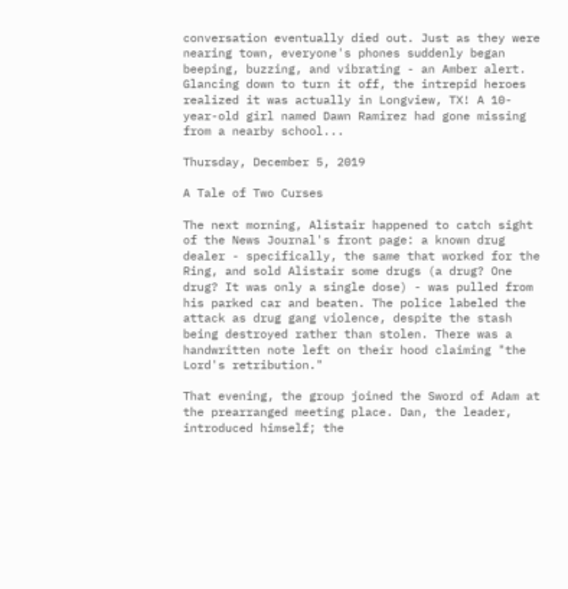conversation eventually died out. Just as they were nearing town, everyone's phones suddenly began beeping, buzzing, and vibrating - an Amber alert. Glancing down to turn it off, the intrepid heroes realized it was actually in Longview, TX! A 10-year-old girl named Dawn Ramirez had gone missing from a nearby school...

Thursday, December 5, 2019

A Tale of Two Curses

The next morning, Alistair happened to catch sight of the News Journal's front page: a known drug dealer - specifically, the same that worked for the Ring, and sold Alistair some drugs (a drug? One drug? It was only a single dose) - was pulled from his parked car and beaten. The police labeled the attack as drug gang violence, despite the stash being destroyed rather than stolen. There was a handwritten note left on their hood claiming "the Lord's retribution."

That evening, the group joined the Sword of Adam at the prearranged meeting place. Dan, the leader, introduced himself; the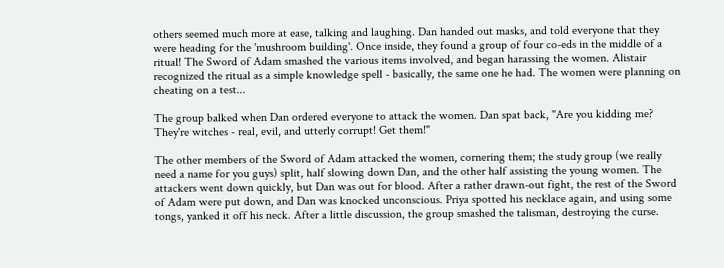others seemed much more at ease, talking and laughing. Dan handed out masks, and told everyone that they were heading for the 'mushroom building'. Once inside, they found a group of four co-eds in the middle of a ritual! The Sword of Adam smashed the various items involved, and began harassing the women. Alistair recognized the ritual as a simple knowledge spell - basically, the same one he had. The women were planning on cheating on a test...

The group balked when Dan ordered everyone to attack the women. Dan spat back, "Are you kidding me? They're witches - real, evil, and utterly corrupt! Get them!"

The other members of the Sword of Adam attacked the women, cornering them; the study group (we really need a name for you guys) split, half slowing down Dan, and the other half assisting the young women. The attackers went down quickly, but Dan was out for blood. After a rather drawn-out fight, the rest of the Sword of Adam were put down, and Dan was knocked unconscious. Priya spotted his necklace again, and using some tongs, yanked it off his neck. After a little discussion, the group smashed the talisman, destroying the curse.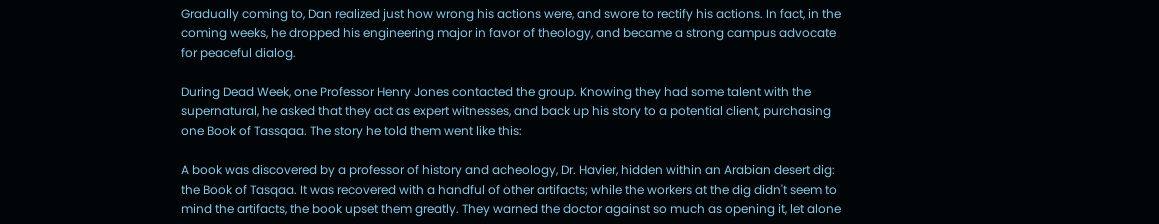Gradually coming to, Dan realized just how wrong his actions were, and swore to rectify his actions. In fact, in the coming weeks, he dropped his engineering major in favor of theology, and became a strong campus advocate for peaceful dialog.

During Dead Week, one Professor Henry Jones contacted the group. Knowing they had some talent with the supernatural, he asked that they act as expert witnesses, and back up his story to a potential client, purchasing one Book of Tassqaa. The story he told them went like this:

A book was discovered by a professor of history and acheology, Dr. Havier, hidden within an Arabian desert dig: the Book of Tasqaa. It was recovered with a handful of other artifacts; while the workers at the dig didn't seem to mind the artifacts, the book upset them greatly. They warned the doctor against so much as opening it, let alone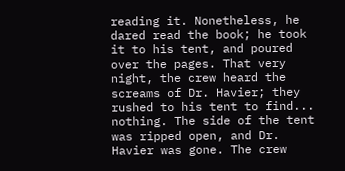reading it. Nonetheless, he dared read the book; he took it to his tent, and poured over the pages. That very night, the crew heard the screams of Dr. Havier; they rushed to his tent to find... nothing. The side of the tent was ripped open, and Dr. Havier was gone. The crew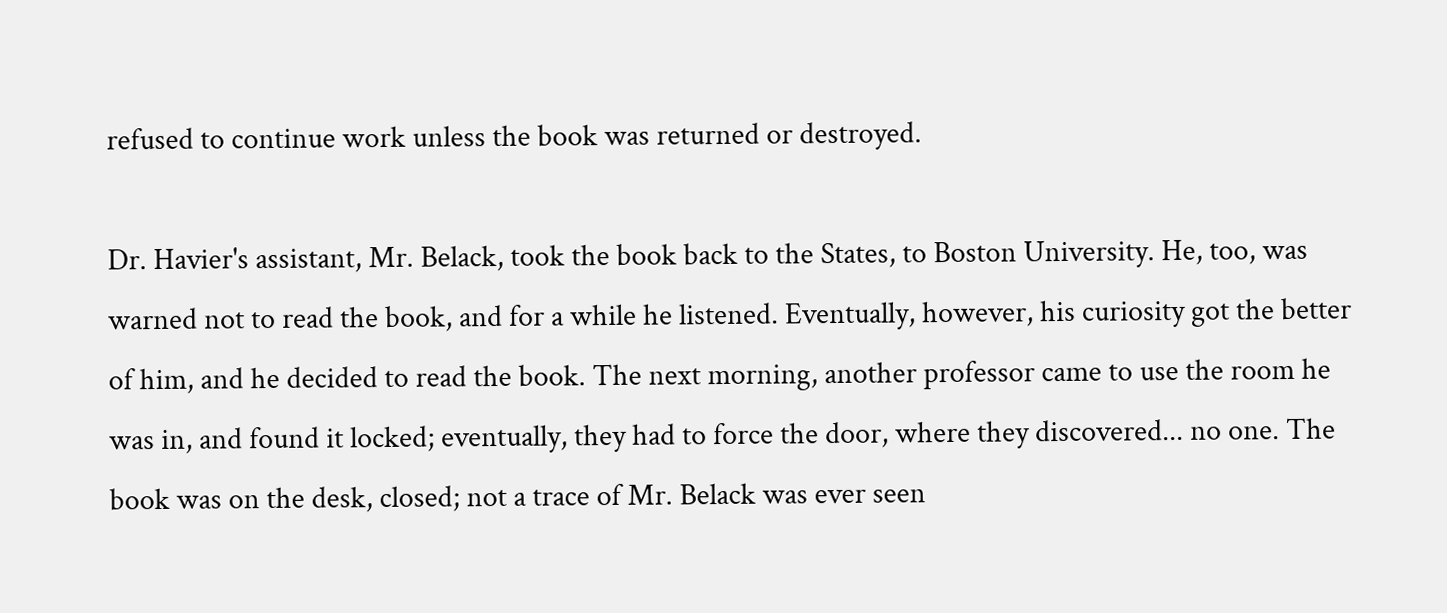refused to continue work unless the book was returned or destroyed.

Dr. Havier's assistant, Mr. Belack, took the book back to the States, to Boston University. He, too, was warned not to read the book, and for a while he listened. Eventually, however, his curiosity got the better of him, and he decided to read the book. The next morning, another professor came to use the room he was in, and found it locked; eventually, they had to force the door, where they discovered... no one. The book was on the desk, closed; not a trace of Mr. Belack was ever seen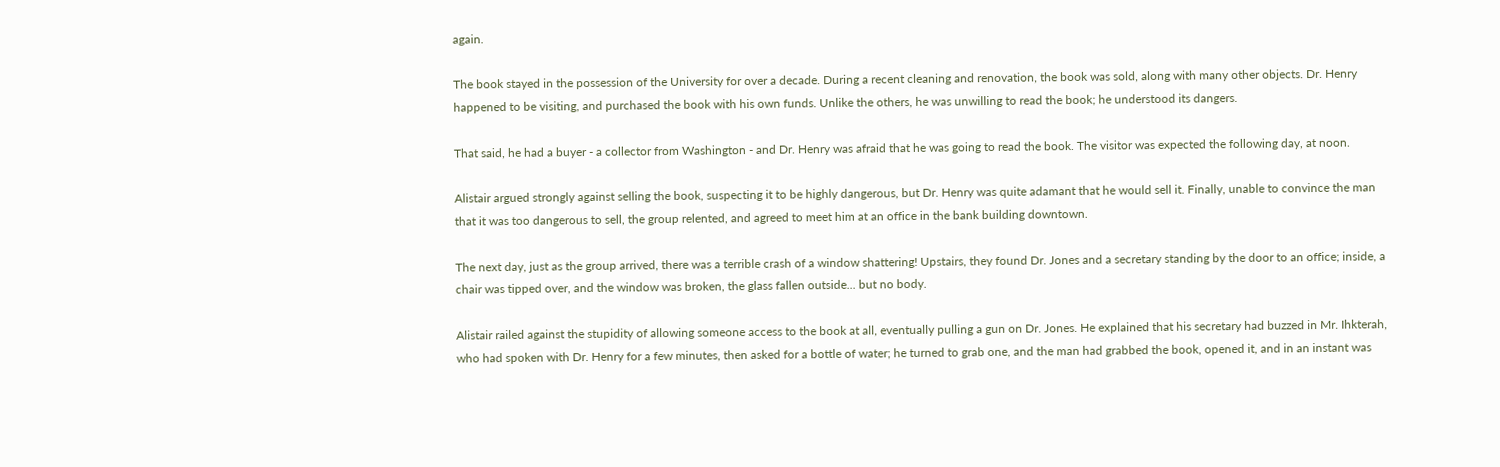again.

The book stayed in the possession of the University for over a decade. During a recent cleaning and renovation, the book was sold, along with many other objects. Dr. Henry happened to be visiting, and purchased the book with his own funds. Unlike the others, he was unwilling to read the book; he understood its dangers.

That said, he had a buyer - a collector from Washington - and Dr. Henry was afraid that he was going to read the book. The visitor was expected the following day, at noon.

Alistair argued strongly against selling the book, suspecting it to be highly dangerous, but Dr. Henry was quite adamant that he would sell it. Finally, unable to convince the man that it was too dangerous to sell, the group relented, and agreed to meet him at an office in the bank building downtown.

The next day, just as the group arrived, there was a terrible crash of a window shattering! Upstairs, they found Dr. Jones and a secretary standing by the door to an office; inside, a chair was tipped over, and the window was broken, the glass fallen outside... but no body.

Alistair railed against the stupidity of allowing someone access to the book at all, eventually pulling a gun on Dr. Jones. He explained that his secretary had buzzed in Mr. Ihkterah, who had spoken with Dr. Henry for a few minutes, then asked for a bottle of water; he turned to grab one, and the man had grabbed the book, opened it, and in an instant was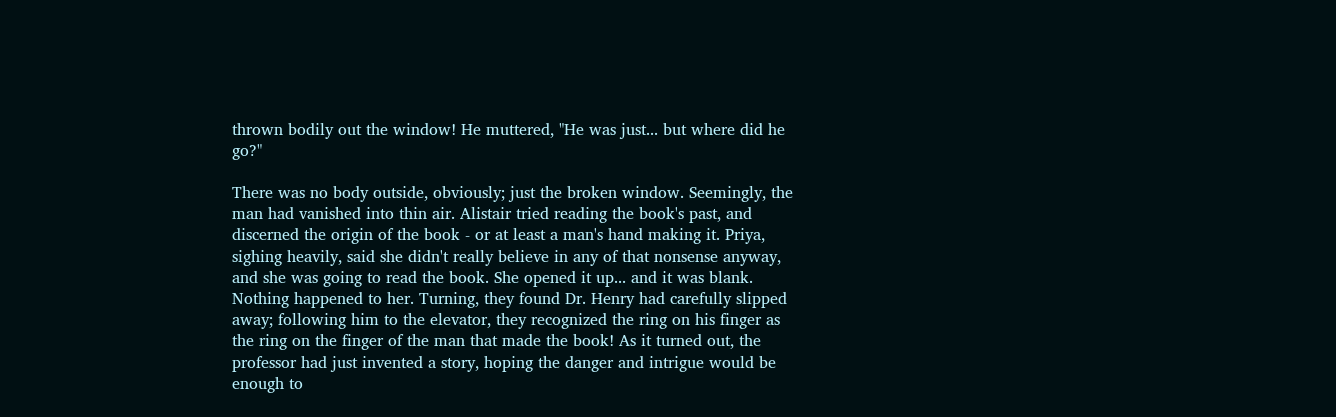thrown bodily out the window! He muttered, "He was just... but where did he go?"

There was no body outside, obviously; just the broken window. Seemingly, the man had vanished into thin air. Alistair tried reading the book's past, and discerned the origin of the book - or at least a man's hand making it. Priya, sighing heavily, said she didn't really believe in any of that nonsense anyway, and she was going to read the book. She opened it up... and it was blank. Nothing happened to her. Turning, they found Dr. Henry had carefully slipped away; following him to the elevator, they recognized the ring on his finger as the ring on the finger of the man that made the book! As it turned out, the professor had just invented a story, hoping the danger and intrigue would be enough to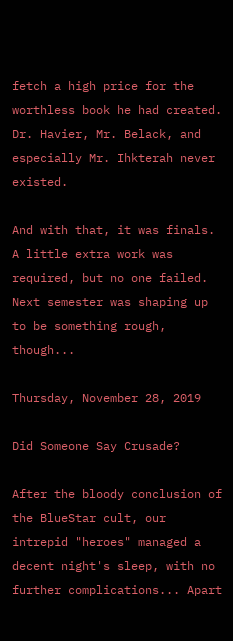fetch a high price for the worthless book he had created. Dr. Havier, Mr. Belack, and especially Mr. Ihkterah never existed.

And with that, it was finals. A little extra work was required, but no one failed. Next semester was shaping up to be something rough, though...

Thursday, November 28, 2019

Did Someone Say Crusade?

After the bloody conclusion of the BlueStar cult, our intrepid "heroes" managed a decent night's sleep, with no further complications... Apart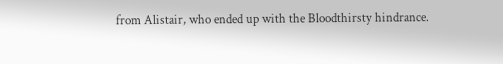from Alistair, who ended up with the Bloodthirsty hindrance.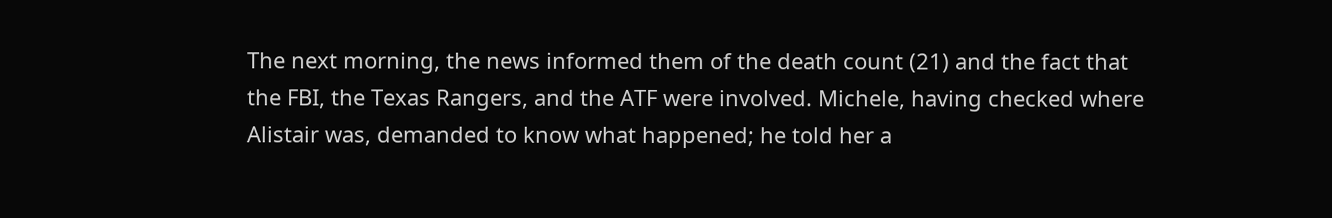The next morning, the news informed them of the death count (21) and the fact that the FBI, the Texas Rangers, and the ATF were involved. Michele, having checked where Alistair was, demanded to know what happened; he told her a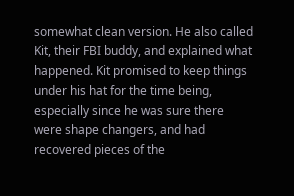somewhat clean version. He also called Kit, their FBI buddy, and explained what happened. Kit promised to keep things under his hat for the time being, especially since he was sure there were shape changers, and had recovered pieces of the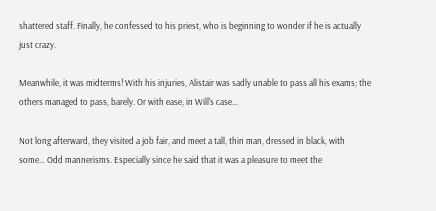shattered staff. Finally, he confessed to his priest, who is beginning to wonder if he is actually just crazy.

Meanwhile, it was midterms! With his injuries, Alistair was sadly unable to pass all his exams; the others managed to pass, barely. Or with ease, in Will's case...

Not long afterward, they visited a job fair, and meet a tall, thin man, dressed in black, with some... Odd mannerisms. Especially since he said that it was a pleasure to meet the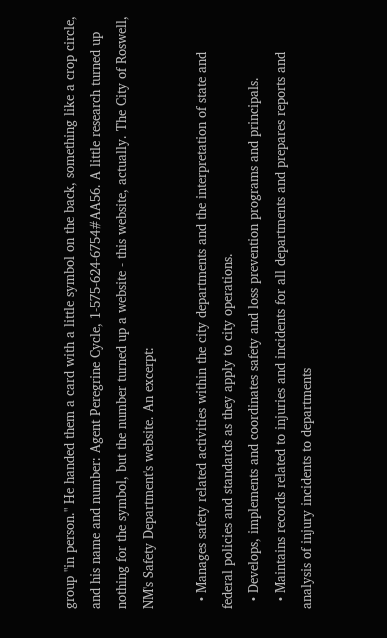group "in person." He handed them a card with a little symbol on the back, something like a crop circle, and his name and number: Agent Peregrine Cycle, 1-575-624-6754#AA56. A little research turned up nothing for the symbol, but the number turned up a website - this website, actually. The City of Roswell, NM's Safety Department's website. An excerpt:

  • Manages safety related activities within the city departments and the interpretation of state and federal policies and standards as they apply to city operations.
  • Develops, implements and coordinates safety and loss prevention programs and principals.
  • Maintains records related to injuries and incidents for all departments and prepares reports and analysis of injury incidents to departments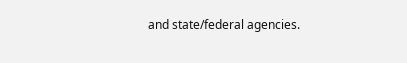and state/federal agencies.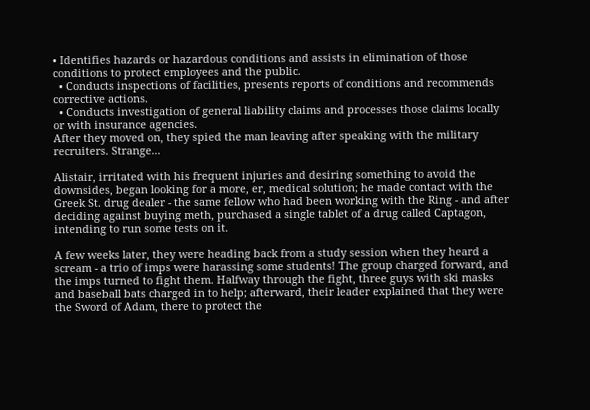• Identifies hazards or hazardous conditions and assists in elimination of those conditions to protect employees and the public.
  • Conducts inspections of facilities, presents reports of conditions and recommends corrective actions.
  • Conducts investigation of general liability claims and processes those claims locally or with insurance agencies.
After they moved on, they spied the man leaving after speaking with the military recruiters. Strange...

Alistair, irritated with his frequent injuries and desiring something to avoid the downsides, began looking for a more, er, medical solution; he made contact with the Greek St. drug dealer - the same fellow who had been working with the Ring - and after deciding against buying meth, purchased a single tablet of a drug called Captagon, intending to run some tests on it.

A few weeks later, they were heading back from a study session when they heard a scream - a trio of imps were harassing some students! The group charged forward, and the imps turned to fight them. Halfway through the fight, three guys with ski masks and baseball bats charged in to help; afterward, their leader explained that they were the Sword of Adam, there to protect the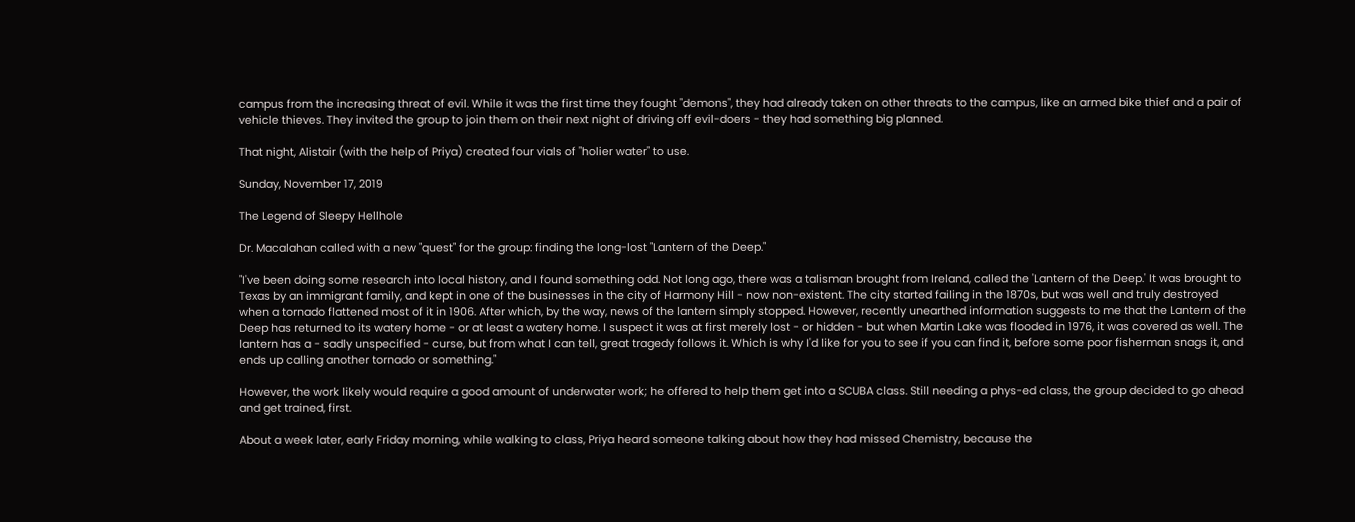campus from the increasing threat of evil. While it was the first time they fought "demons", they had already taken on other threats to the campus, like an armed bike thief and a pair of vehicle thieves. They invited the group to join them on their next night of driving off evil-doers - they had something big planned.

That night, Alistair (with the help of Priya) created four vials of "holier water" to use.

Sunday, November 17, 2019

The Legend of Sleepy Hellhole

Dr. Macalahan called with a new "quest" for the group: finding the long-lost "Lantern of the Deep."

"I've been doing some research into local history, and I found something odd. Not long ago, there was a talisman brought from Ireland, called the 'Lantern of the Deep.' It was brought to Texas by an immigrant family, and kept in one of the businesses in the city of Harmony Hill - now non-existent. The city started failing in the 1870s, but was well and truly destroyed when a tornado flattened most of it in 1906. After which, by the way, news of the lantern simply stopped. However, recently unearthed information suggests to me that the Lantern of the Deep has returned to its watery home - or at least a watery home. I suspect it was at first merely lost - or hidden - but when Martin Lake was flooded in 1976, it was covered as well. The lantern has a - sadly unspecified - curse, but from what I can tell, great tragedy follows it. Which is why I'd like for you to see if you can find it, before some poor fisherman snags it, and ends up calling another tornado or something."

However, the work likely would require a good amount of underwater work; he offered to help them get into a SCUBA class. Still needing a phys-ed class, the group decided to go ahead and get trained, first.

About a week later, early Friday morning, while walking to class, Priya heard someone talking about how they had missed Chemistry, because the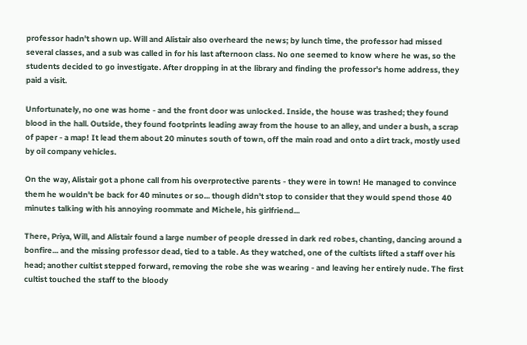professor hadn't shown up. Will and Alistair also overheard the news; by lunch time, the professor had missed several classes, and a sub was called in for his last afternoon class. No one seemed to know where he was, so the students decided to go investigate. After dropping in at the library and finding the professor's home address, they paid a visit.

Unfortunately, no one was home - and the front door was unlocked. Inside, the house was trashed; they found blood in the hall. Outside, they found footprints leading away from the house to an alley, and under a bush, a scrap of paper - a map! It lead them about 20 minutes south of town, off the main road and onto a dirt track, mostly used by oil company vehicles.

On the way, Alistair got a phone call from his overprotective parents - they were in town! He managed to convince them he wouldn't be back for 40 minutes or so... though didn't stop to consider that they would spend those 40 minutes talking with his annoying roommate and Michele, his girlfriend...

There, Priya, Will, and Alistair found a large number of people dressed in dark red robes, chanting, dancing around a bonfire... and the missing professor dead, tied to a table. As they watched, one of the cultists lifted a staff over his head; another cultist stepped forward, removing the robe she was wearing - and leaving her entirely nude. The first cultist touched the staff to the bloody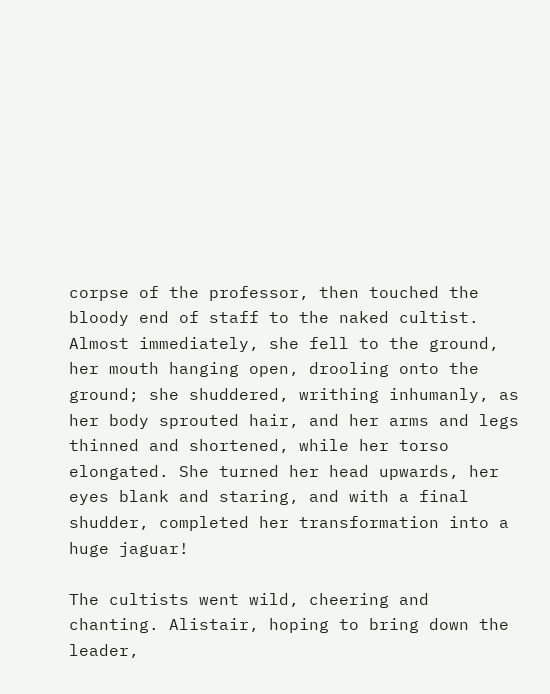corpse of the professor, then touched the bloody end of staff to the naked cultist. Almost immediately, she fell to the ground, her mouth hanging open, drooling onto the ground; she shuddered, writhing inhumanly, as her body sprouted hair, and her arms and legs thinned and shortened, while her torso elongated. She turned her head upwards, her eyes blank and staring, and with a final shudder, completed her transformation into a huge jaguar!

The cultists went wild, cheering and chanting. Alistair, hoping to bring down the leader,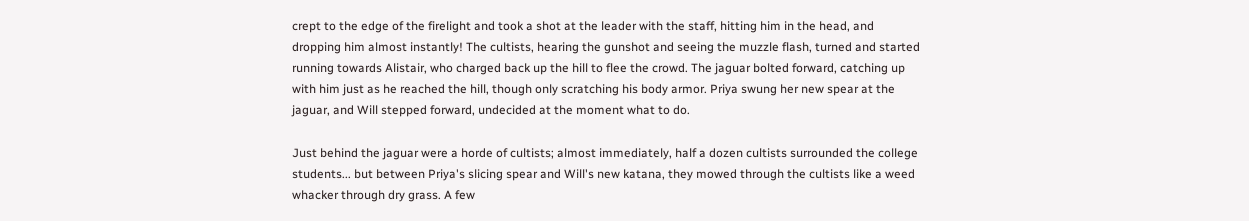crept to the edge of the firelight and took a shot at the leader with the staff, hitting him in the head, and dropping him almost instantly! The cultists, hearing the gunshot and seeing the muzzle flash, turned and started running towards Alistair, who charged back up the hill to flee the crowd. The jaguar bolted forward, catching up with him just as he reached the hill, though only scratching his body armor. Priya swung her new spear at the jaguar, and Will stepped forward, undecided at the moment what to do.

Just behind the jaguar were a horde of cultists; almost immediately, half a dozen cultists surrounded the college students... but between Priya's slicing spear and Will's new katana, they mowed through the cultists like a weed whacker through dry grass. A few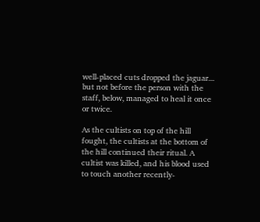well-placed cuts dropped the jaguar... but not before the person with the staff, below, managed to heal it once or twice.

As the cultists on top of the hill fought, the cultists at the bottom of the hill continued their ritual. A cultist was killed, and his blood used to touch another recently-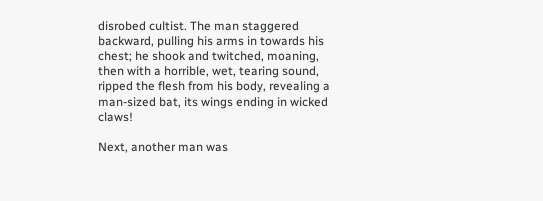disrobed cultist. The man staggered backward, pulling his arms in towards his chest; he shook and twitched, moaning, then with a horrible, wet, tearing sound, ripped the flesh from his body, revealing a man-sized bat, its wings ending in wicked claws!

Next, another man was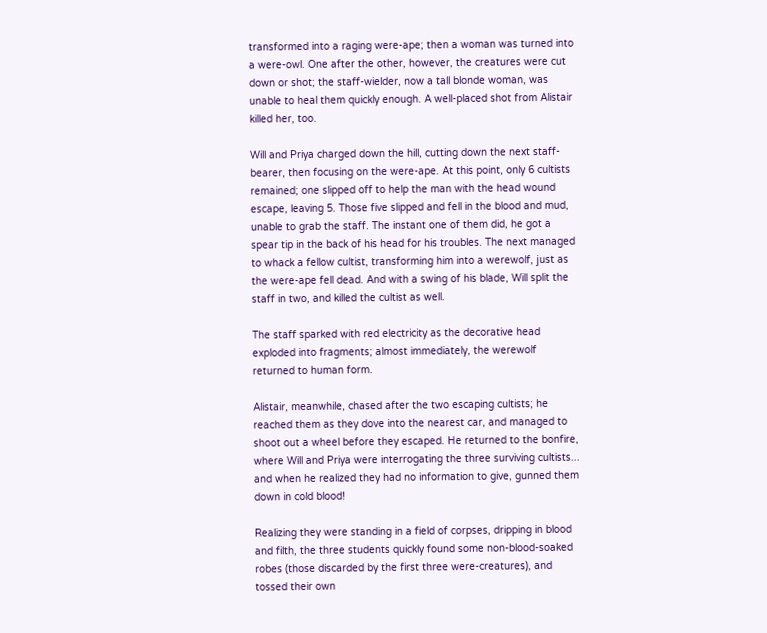transformed into a raging were-ape; then a woman was turned into a were-owl. One after the other, however, the creatures were cut down or shot; the staff-wielder, now a tall blonde woman, was unable to heal them quickly enough. A well-placed shot from Alistair killed her, too.

Will and Priya charged down the hill, cutting down the next staff-bearer, then focusing on the were-ape. At this point, only 6 cultists remained; one slipped off to help the man with the head wound escape, leaving 5. Those five slipped and fell in the blood and mud, unable to grab the staff. The instant one of them did, he got a spear tip in the back of his head for his troubles. The next managed to whack a fellow cultist, transforming him into a werewolf, just as the were-ape fell dead. And with a swing of his blade, Will split the staff in two, and killed the cultist as well.

The staff sparked with red electricity as the decorative head exploded into fragments; almost immediately, the werewolf returned to human form.

Alistair, meanwhile, chased after the two escaping cultists; he reached them as they dove into the nearest car, and managed to shoot out a wheel before they escaped. He returned to the bonfire, where Will and Priya were interrogating the three surviving cultists... and when he realized they had no information to give, gunned them down in cold blood!

Realizing they were standing in a field of corpses, dripping in blood and filth, the three students quickly found some non-blood-soaked robes (those discarded by the first three were-creatures), and tossed their own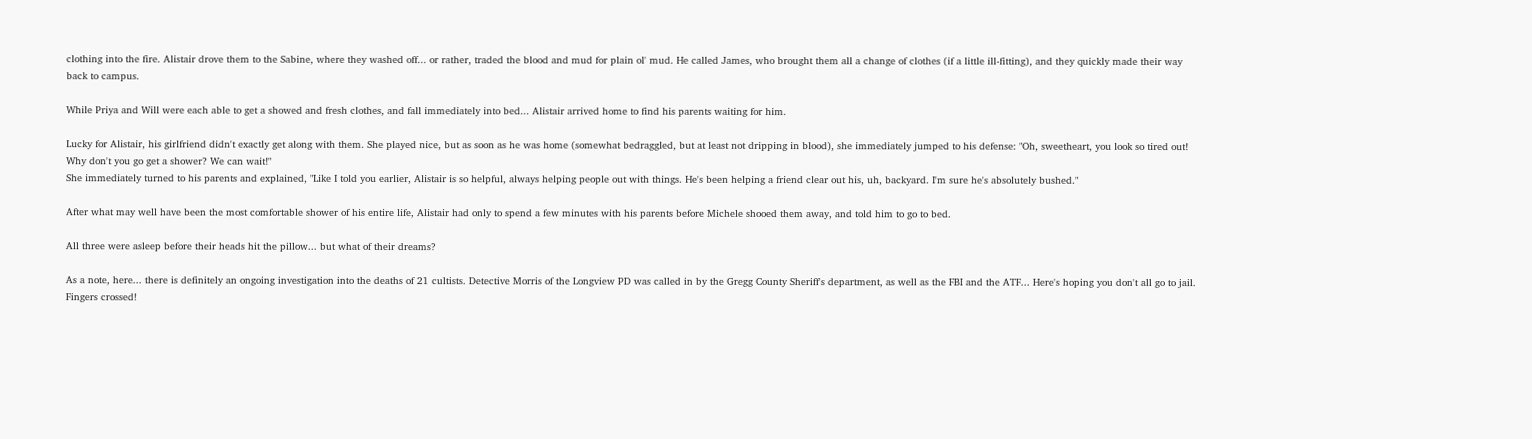clothing into the fire. Alistair drove them to the Sabine, where they washed off... or rather, traded the blood and mud for plain ol' mud. He called James, who brought them all a change of clothes (if a little ill-fitting), and they quickly made their way back to campus.

While Priya and Will were each able to get a showed and fresh clothes, and fall immediately into bed... Alistair arrived home to find his parents waiting for him.

Lucky for Alistair, his girlfriend didn't exactly get along with them. She played nice, but as soon as he was home (somewhat bedraggled, but at least not dripping in blood), she immediately jumped to his defense: "Oh, sweetheart, you look so tired out! Why don't you go get a shower? We can wait!"
She immediately turned to his parents and explained, "Like I told you earlier, Alistair is so helpful, always helping people out with things. He's been helping a friend clear out his, uh, backyard. I'm sure he's absolutely bushed."

After what may well have been the most comfortable shower of his entire life, Alistair had only to spend a few minutes with his parents before Michele shooed them away, and told him to go to bed.

All three were asleep before their heads hit the pillow... but what of their dreams?

As a note, here... there is definitely an ongoing investigation into the deaths of 21 cultists. Detective Morris of the Longview PD was called in by the Gregg County Sheriff's department, as well as the FBI and the ATF... Here's hoping you don't all go to jail. Fingers crossed!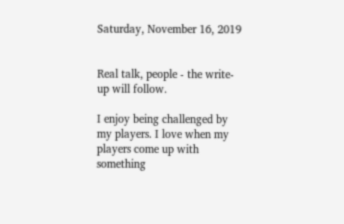Saturday, November 16, 2019


Real talk, people - the write-up will follow.

I enjoy being challenged by my players. I love when my players come up with something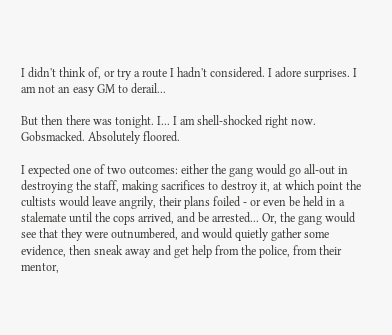I didn't think of, or try a route I hadn't considered. I adore surprises. I am not an easy GM to derail...

But then there was tonight. I... I am shell-shocked right now. Gobsmacked. Absolutely floored.

I expected one of two outcomes: either the gang would go all-out in destroying the staff, making sacrifices to destroy it, at which point the cultists would leave angrily, their plans foiled - or even be held in a stalemate until the cops arrived, and be arrested... Or, the gang would see that they were outnumbered, and would quietly gather some evidence, then sneak away and get help from the police, from their mentor,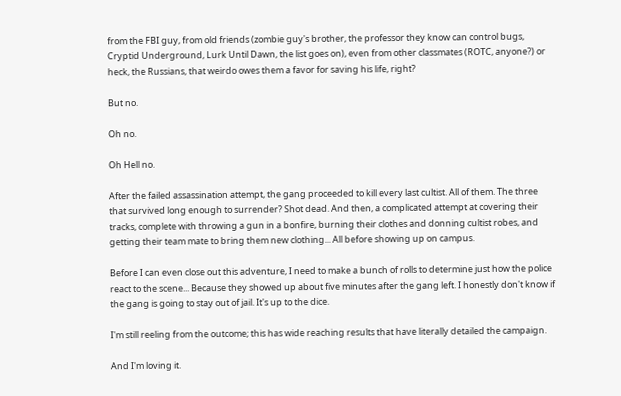from the FBI guy, from old friends (zombie guy's brother, the professor they know can control bugs, Cryptid Underground, Lurk Until Dawn, the list goes on), even from other classmates (ROTC, anyone?) or heck, the Russians, that weirdo owes them a favor for saving his life, right?

But no.

Oh no.

Oh Hell no.

After the failed assassination attempt, the gang proceeded to kill every last cultist. All of them. The three that survived long enough to surrender? Shot dead. And then, a complicated attempt at covering their tracks, complete with throwing a gun in a bonfire, burning their clothes and donning cultist robes, and getting their team mate to bring them new clothing... All before showing up on campus.

Before I can even close out this adventure, I need to make a bunch of rolls to determine just how the police react to the scene... Because they showed up about five minutes after the gang left. I honestly don't know if the gang is going to stay out of jail. It's up to the dice.

I'm still reeling from the outcome; this has wide reaching results that have literally detailed the campaign.

And I'm loving it.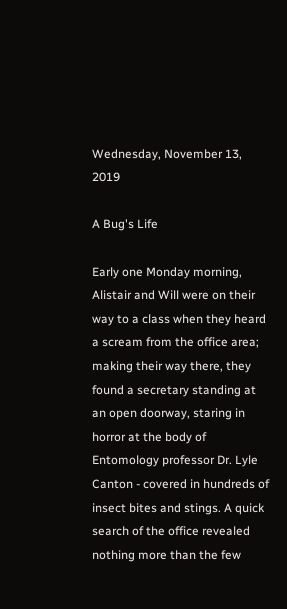Wednesday, November 13, 2019

A Bug's Life

Early one Monday morning, Alistair and Will were on their way to a class when they heard a scream from the office area; making their way there, they found a secretary standing at an open doorway, staring in horror at the body of Entomology professor Dr. Lyle Canton - covered in hundreds of insect bites and stings. A quick search of the office revealed nothing more than the few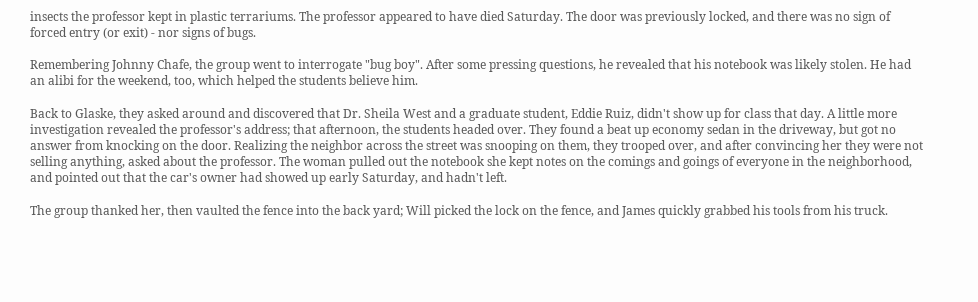insects the professor kept in plastic terrariums. The professor appeared to have died Saturday. The door was previously locked, and there was no sign of forced entry (or exit) - nor signs of bugs.

Remembering Johnny Chafe, the group went to interrogate "bug boy". After some pressing questions, he revealed that his notebook was likely stolen. He had an alibi for the weekend, too, which helped the students believe him.

Back to Glaske, they asked around and discovered that Dr. Sheila West and a graduate student, Eddie Ruiz, didn't show up for class that day. A little more investigation revealed the professor's address; that afternoon, the students headed over. They found a beat up economy sedan in the driveway, but got no answer from knocking on the door. Realizing the neighbor across the street was snooping on them, they trooped over, and after convincing her they were not selling anything, asked about the professor. The woman pulled out the notebook she kept notes on the comings and goings of everyone in the neighborhood, and pointed out that the car's owner had showed up early Saturday, and hadn't left.

The group thanked her, then vaulted the fence into the back yard; Will picked the lock on the fence, and James quickly grabbed his tools from his truck.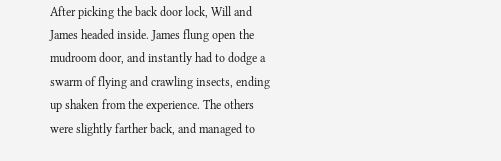After picking the back door lock, Will and James headed inside. James flung open the mudroom door, and instantly had to dodge a swarm of flying and crawling insects, ending up shaken from the experience. The others were slightly farther back, and managed to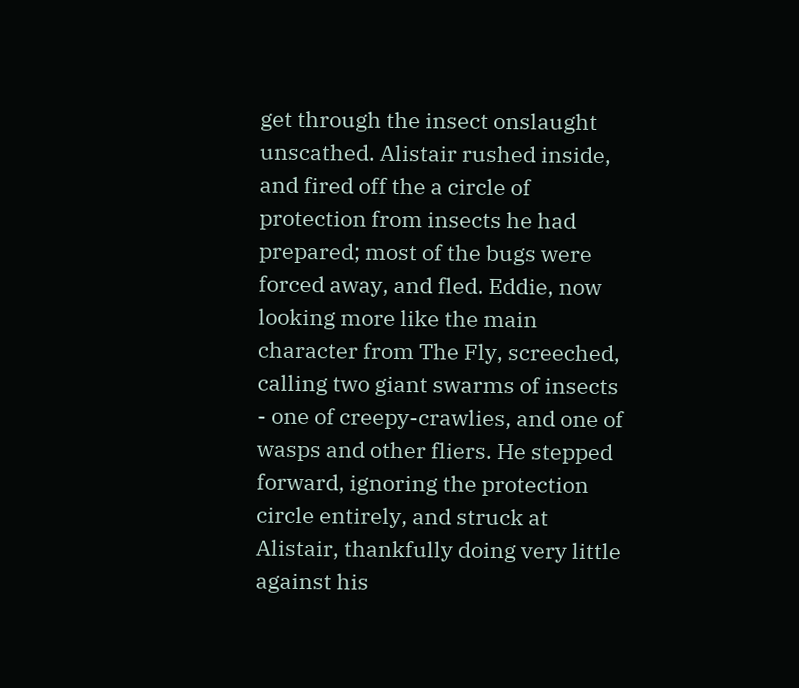get through the insect onslaught unscathed. Alistair rushed inside, and fired off the a circle of protection from insects he had prepared; most of the bugs were forced away, and fled. Eddie, now looking more like the main character from The Fly, screeched, calling two giant swarms of insects - one of creepy-crawlies, and one of wasps and other fliers. He stepped forward, ignoring the protection circle entirely, and struck at Alistair, thankfully doing very little against his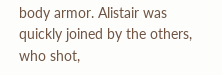body armor. Alistair was quickly joined by the others, who shot,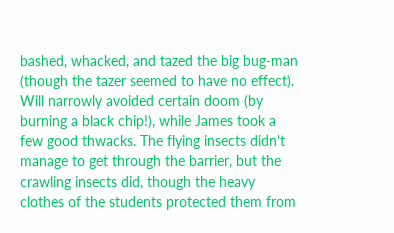bashed, whacked, and tazed the big bug-man (though the tazer seemed to have no effect). Will narrowly avoided certain doom (by burning a black chip!), while James took a few good thwacks. The flying insects didn't manage to get through the barrier, but the crawling insects did, though the heavy clothes of the students protected them from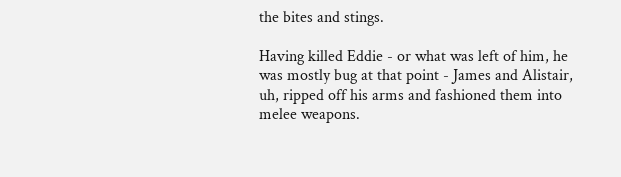the bites and stings.

Having killed Eddie - or what was left of him, he was mostly bug at that point - James and Alistair, uh, ripped off his arms and fashioned them into melee weapons.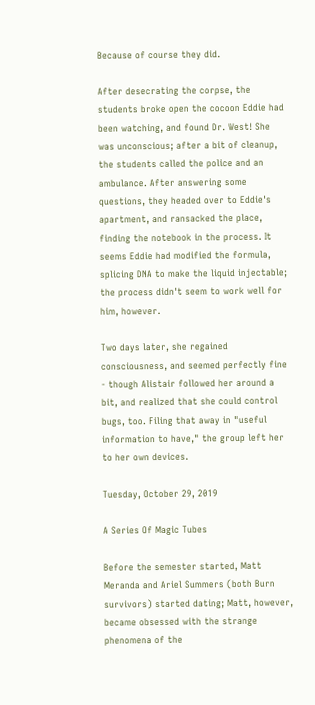Because of course they did.

After desecrating the corpse, the students broke open the cocoon Eddie had been watching, and found Dr. West! She was unconscious; after a bit of cleanup, the students called the police and an ambulance. After answering some questions, they headed over to Eddie's apartment, and ransacked the place, finding the notebook in the process. It seems Eddie had modified the formula, splicing DNA to make the liquid injectable; the process didn't seem to work well for him, however.

Two days later, she regained consciousness, and seemed perfectly fine - though Alistair followed her around a bit, and realized that she could control bugs, too. Filing that away in "useful information to have," the group left her to her own devices.

Tuesday, October 29, 2019

A Series Of Magic Tubes

Before the semester started, Matt Meranda and Ariel Summers (both Burn survivors) started dating; Matt, however, became obsessed with the strange phenomena of the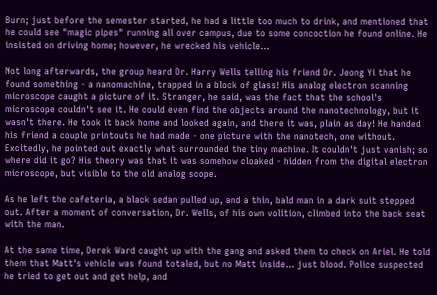Burn; just before the semester started, he had a little too much to drink, and mentioned that he could see "magic pipes" running all over campus, due to some concoction he found online. He insisted on driving home; however, he wrecked his vehicle...

Not long afterwards, the group heard Dr. Harry Wells telling his friend Dr. Jeong Yi that he found something - a nanomachine, trapped in a block of glass! His analog electron scanning microscope caught a picture of it. Stranger, he said, was the fact that the school's microscope couldn't see it. He could even find the objects around the nanotechnology, but it wasn't there. He took it back home and looked again, and there it was, plain as day! He handed his friend a couple printouts he had made - one picture with the nanotech, one without. Excitedly, he pointed out exactly what surrounded the tiny machine. It couldn't just vanish; so where did it go? His theory was that it was somehow cloaked - hidden from the digital electron microscope, but visible to the old analog scope.

As he left the cafeteria, a black sedan pulled up, and a thin, bald man in a dark suit stepped out. After a moment of conversation, Dr. Wells, of his own volition, climbed into the back seat with the man.

At the same time, Derek Ward caught up with the gang and asked them to check on Ariel. He told them that Matt's vehicle was found totaled, but no Matt inside... just blood. Police suspected he tried to get out and get help, and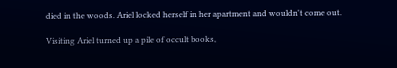died in the woods. Ariel locked herself in her apartment and wouldn't come out.

Visiting Ariel turned up a pile of occult books,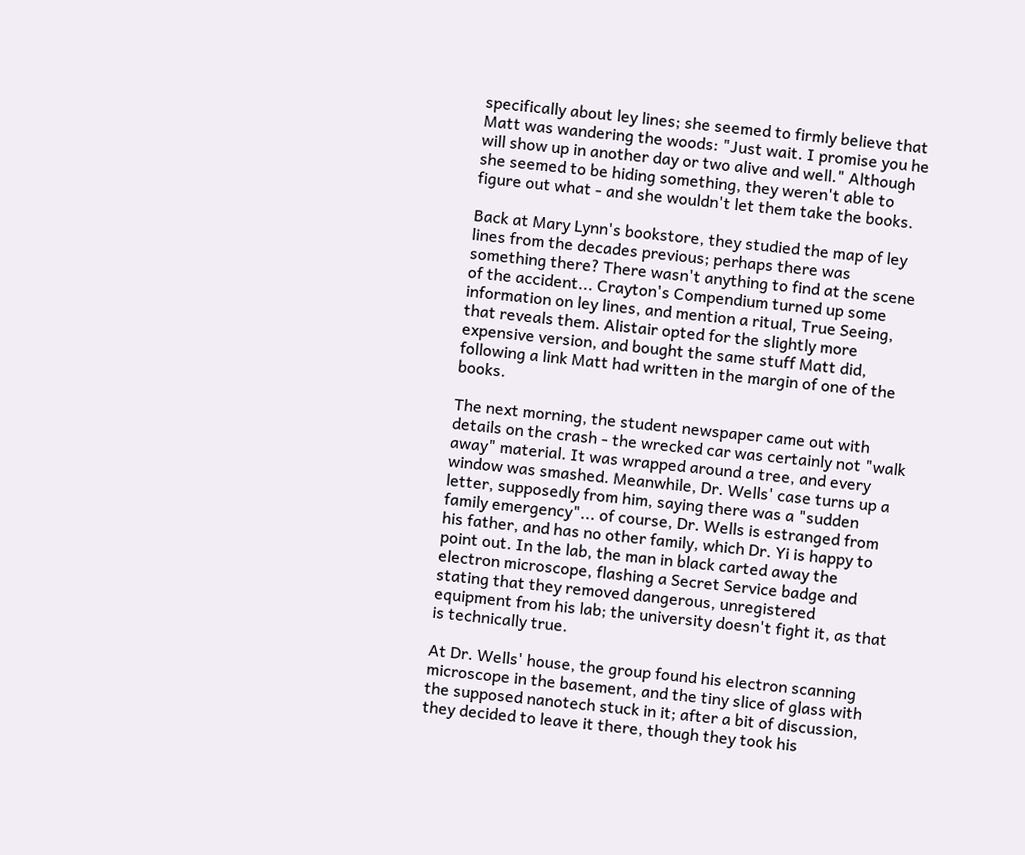specifically about ley lines; she seemed to firmly believe that Matt was wandering the woods: "Just wait. I promise you he will show up in another day or two alive and well." Although she seemed to be hiding something, they weren't able to figure out what - and she wouldn't let them take the books.

Back at Mary Lynn's bookstore, they studied the map of ley lines from the decades previous; perhaps there was something there? There wasn't anything to find at the scene of the accident... Crayton's Compendium turned up some information on ley lines, and mention a ritual, True Seeing, that reveals them. Alistair opted for the slightly more expensive version, and bought the same stuff Matt did, following a link Matt had written in the margin of one of the books.

The next morning, the student newspaper came out with details on the crash - the wrecked car was certainly not "walk away" material. It was wrapped around a tree, and every window was smashed. Meanwhile, Dr. Wells' case turns up a letter, supposedly from him, saying there was a "sudden family emergency"... of course, Dr. Wells is estranged from his father, and has no other family, which Dr. Yi is happy to point out. In the lab, the man in black carted away the electron microscope, flashing a Secret Service badge and stating that they removed dangerous, unregistered equipment from his lab; the university doesn't fight it, as that is technically true.

At Dr. Wells' house, the group found his electron scanning microscope in the basement, and the tiny slice of glass with the supposed nanotech stuck in it; after a bit of discussion, they decided to leave it there, though they took his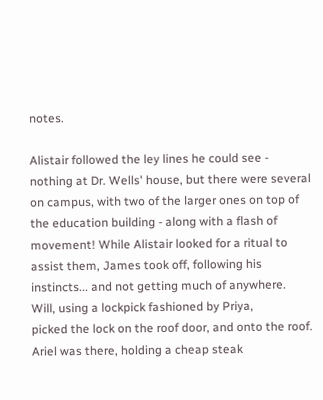notes.

Alistair followed the ley lines he could see - nothing at Dr. Wells' house, but there were several on campus, with two of the larger ones on top of the education building - along with a flash of movement! While Alistair looked for a ritual to assist them, James took off, following his instincts... and not getting much of anywhere. Will, using a lockpick fashioned by Priya,
picked the lock on the roof door, and onto the roof. Ariel was there, holding a cheap steak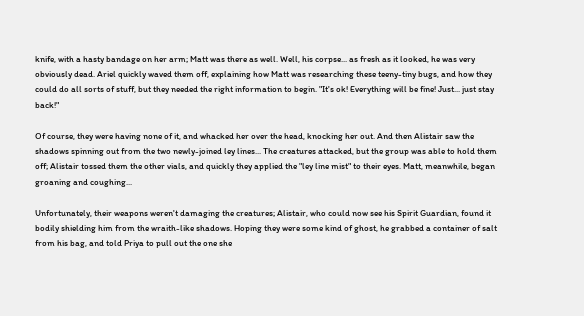knife, with a hasty bandage on her arm; Matt was there as well. Well, his corpse... as fresh as it looked, he was very obviously dead. Ariel quickly waved them off, explaining how Matt was researching these teeny-tiny bugs, and how they could do all sorts of stuff, but they needed the right information to begin. "It's ok! Everything will be fine! Just... just stay back!"

Of course, they were having none of it, and whacked her over the head, knocking her out. And then Alistair saw the shadows spinning out from the two newly-joined ley lines... The creatures attacked, but the group was able to hold them off; Alistair tossed them the other vials, and quickly they applied the "ley line mist" to their eyes. Matt, meanwhile, began groaning and coughing...

Unfortunately, their weapons weren't damaging the creatures; Alistair, who could now see his Spirit Guardian, found it bodily shielding him from the wraith-like shadows. Hoping they were some kind of ghost, he grabbed a container of salt from his bag, and told Priya to pull out the one she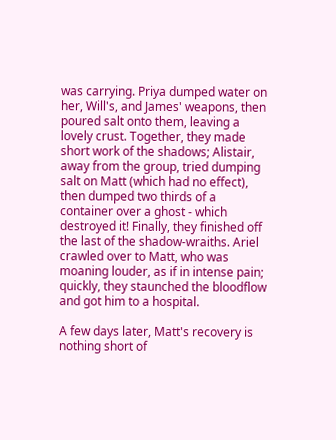was carrying. Priya dumped water on her, Will's, and James' weapons, then poured salt onto them, leaving a lovely crust. Together, they made short work of the shadows; Alistair, away from the group, tried dumping salt on Matt (which had no effect), then dumped two thirds of a container over a ghost - which destroyed it! Finally, they finished off the last of the shadow-wraiths. Ariel crawled over to Matt, who was moaning louder, as if in intense pain; quickly, they staunched the bloodflow and got him to a hospital.

A few days later, Matt's recovery is nothing short of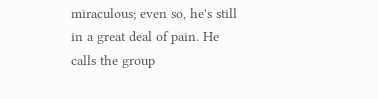miraculous; even so, he's still in a great deal of pain. He calls the group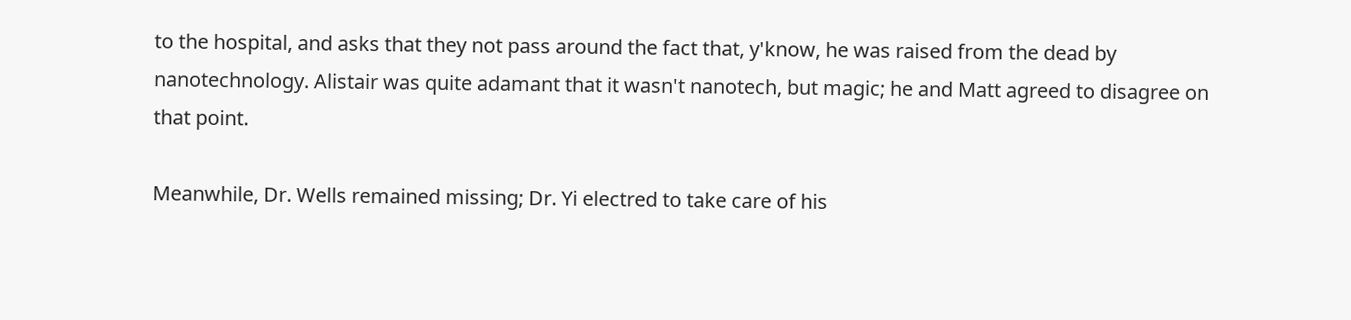to the hospital, and asks that they not pass around the fact that, y'know, he was raised from the dead by nanotechnology. Alistair was quite adamant that it wasn't nanotech, but magic; he and Matt agreed to disagree on that point.

Meanwhile, Dr. Wells remained missing; Dr. Yi electred to take care of his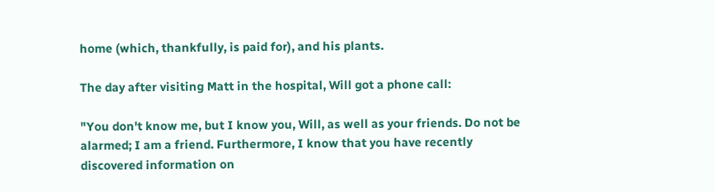home (which, thankfully, is paid for), and his plants.

The day after visiting Matt in the hospital, Will got a phone call:

"You don't know me, but I know you, Will, as well as your friends. Do not be alarmed; I am a friend. Furthermore, I know that you have recently discovered information on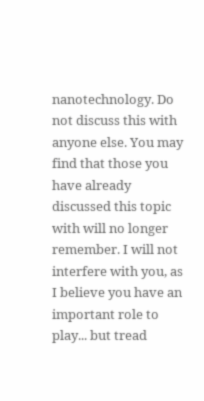nanotechnology. Do not discuss this with anyone else. You may find that those you have already discussed this topic with will no longer remember. I will not interfere with you, as I believe you have an important role to play... but tread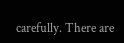carefully. There are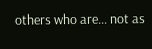others who are... not as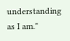understanding as I am."